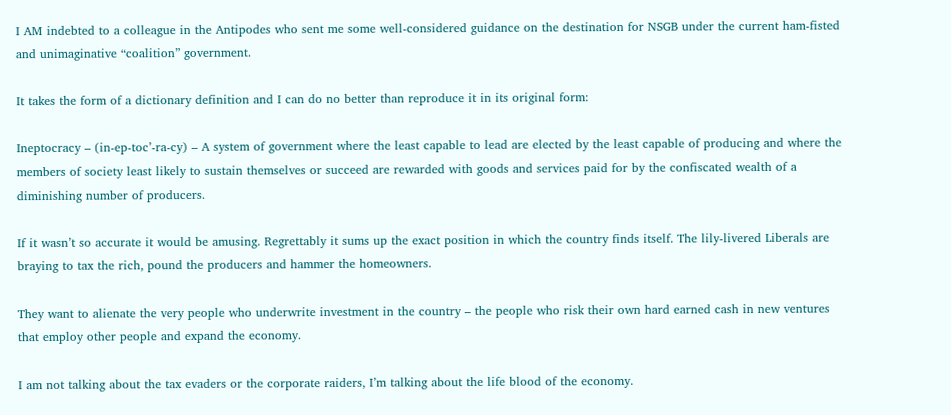I AM indebted to a colleague in the Antipodes who sent me some well-considered guidance on the destination for NSGB under the current ham-fisted and unimaginative “coalition” government.

It takes the form of a dictionary definition and I can do no better than reproduce it in its original form:

Ineptocracy – (in-ep-toc’-ra-cy) – A system of government where the least capable to lead are elected by the least capable of producing and where the members of society least likely to sustain themselves or succeed are rewarded with goods and services paid for by the confiscated wealth of a diminishing number of producers.

If it wasn’t so accurate it would be amusing. Regrettably it sums up the exact position in which the country finds itself. The lily-livered Liberals are braying to tax the rich, pound the producers and hammer the homeowners.

They want to alienate the very people who underwrite investment in the country – the people who risk their own hard earned cash in new ventures that employ other people and expand the economy.

I am not talking about the tax evaders or the corporate raiders, I’m talking about the life blood of the economy.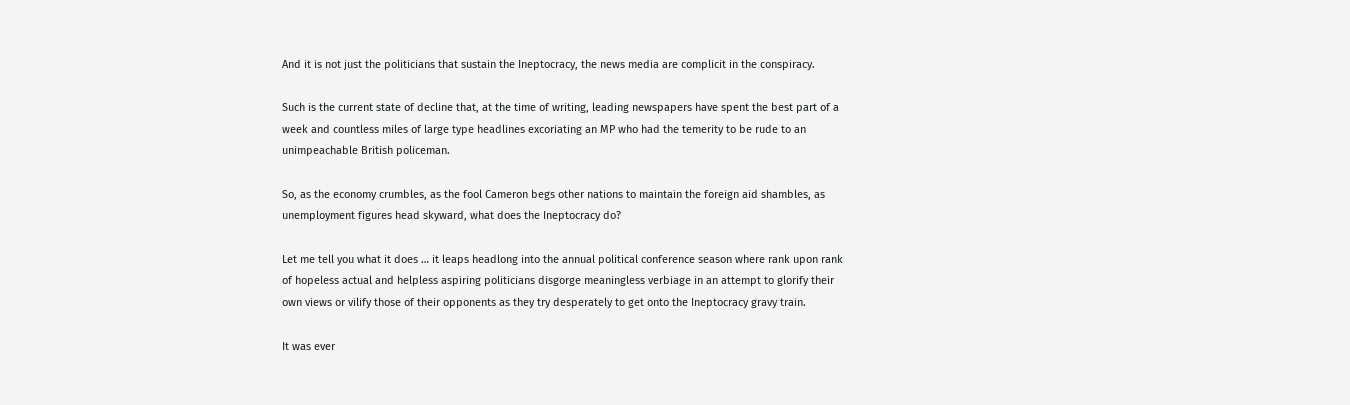And it is not just the politicians that sustain the Ineptocracy, the news media are complicit in the conspiracy.

Such is the current state of decline that, at the time of writing, leading newspapers have spent the best part of a week and countless miles of large type headlines excoriating an MP who had the temerity to be rude to an unimpeachable British policeman.

So, as the economy crumbles, as the fool Cameron begs other nations to maintain the foreign aid shambles, as unemployment figures head skyward, what does the Ineptocracy do?

Let me tell you what it does … it leaps headlong into the annual political conference season where rank upon rank of hopeless actual and helpless aspiring politicians disgorge meaningless verbiage in an attempt to glorify their own views or vilify those of their opponents as they try desperately to get onto the Ineptocracy gravy train.

It was ever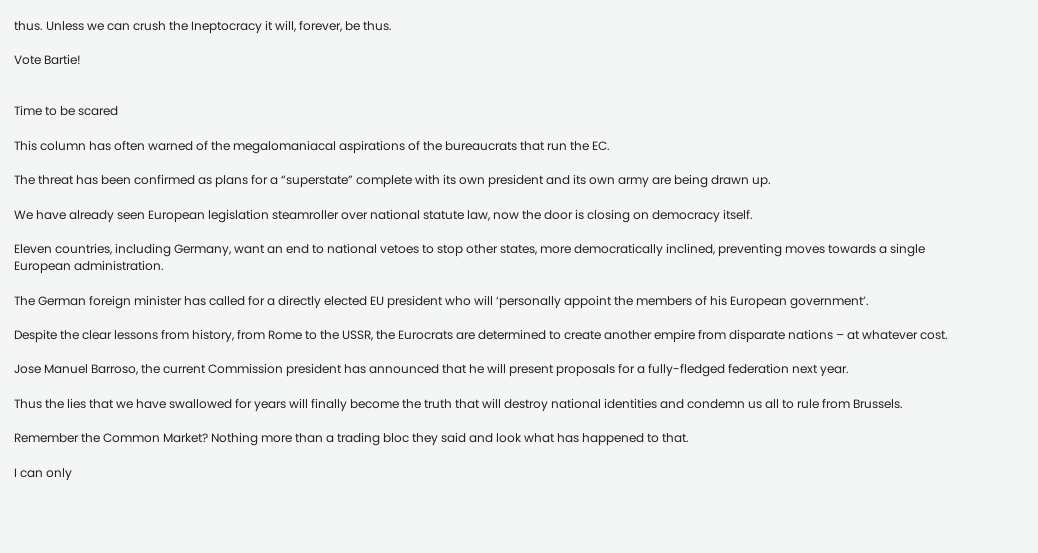thus. Unless we can crush the Ineptocracy it will, forever, be thus.

Vote Bartie!


Time to be scared

This column has often warned of the megalomaniacal aspirations of the bureaucrats that run the EC.

The threat has been confirmed as plans for a “superstate” complete with its own president and its own army are being drawn up.

We have already seen European legislation steamroller over national statute law, now the door is closing on democracy itself.

Eleven countries, including Germany, want an end to national vetoes to stop other states, more democratically inclined, preventing moves towards a single European administration.

The German foreign minister has called for a directly elected EU president who will ‘personally appoint the members of his European government’.

Despite the clear lessons from history, from Rome to the USSR, the Eurocrats are determined to create another empire from disparate nations – at whatever cost.

Jose Manuel Barroso, the current Commission president has announced that he will present proposals for a fully-fledged federation next year.

Thus the lies that we have swallowed for years will finally become the truth that will destroy national identities and condemn us all to rule from Brussels.

Remember the Common Market? Nothing more than a trading bloc they said and look what has happened to that.

I can only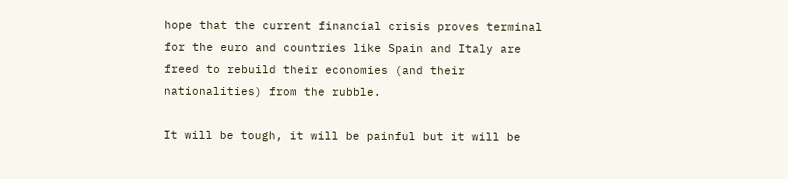hope that the current financial crisis proves terminal for the euro and countries like Spain and Italy are freed to rebuild their economies (and their nationalities) from the rubble.

It will be tough, it will be painful but it will be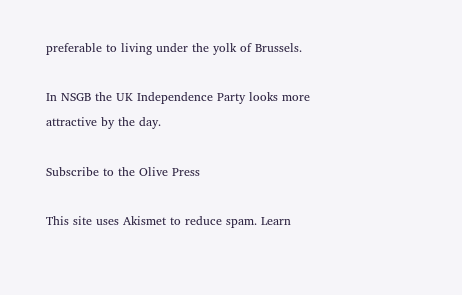preferable to living under the yolk of Brussels.

In NSGB the UK Independence Party looks more attractive by the day.

Subscribe to the Olive Press

This site uses Akismet to reduce spam. Learn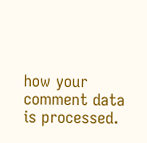how your comment data is processed.